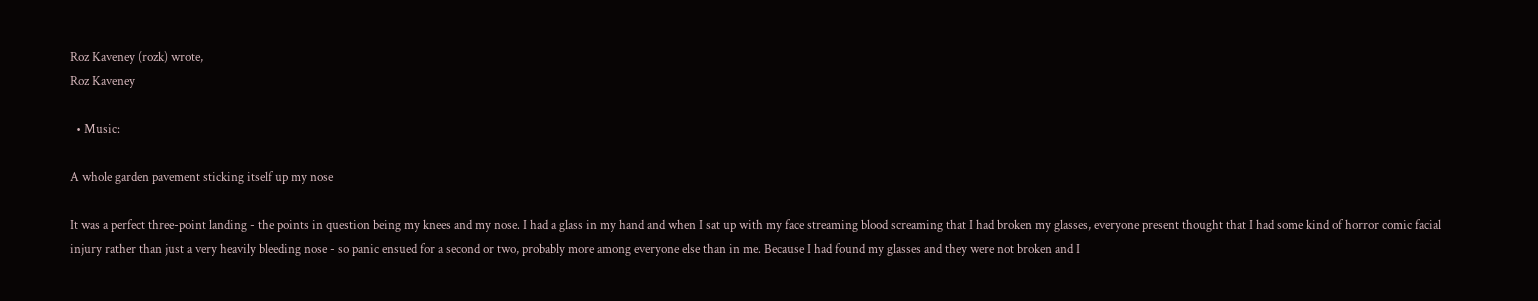Roz Kaveney (rozk) wrote,
Roz Kaveney

  • Music:

A whole garden pavement sticking itself up my nose

It was a perfect three-point landing - the points in question being my knees and my nose. I had a glass in my hand and when I sat up with my face streaming blood screaming that I had broken my glasses, everyone present thought that I had some kind of horror comic facial injury rather than just a very heavily bleeding nose - so panic ensued for a second or two, probably more among everyone else than in me. Because I had found my glasses and they were not broken and I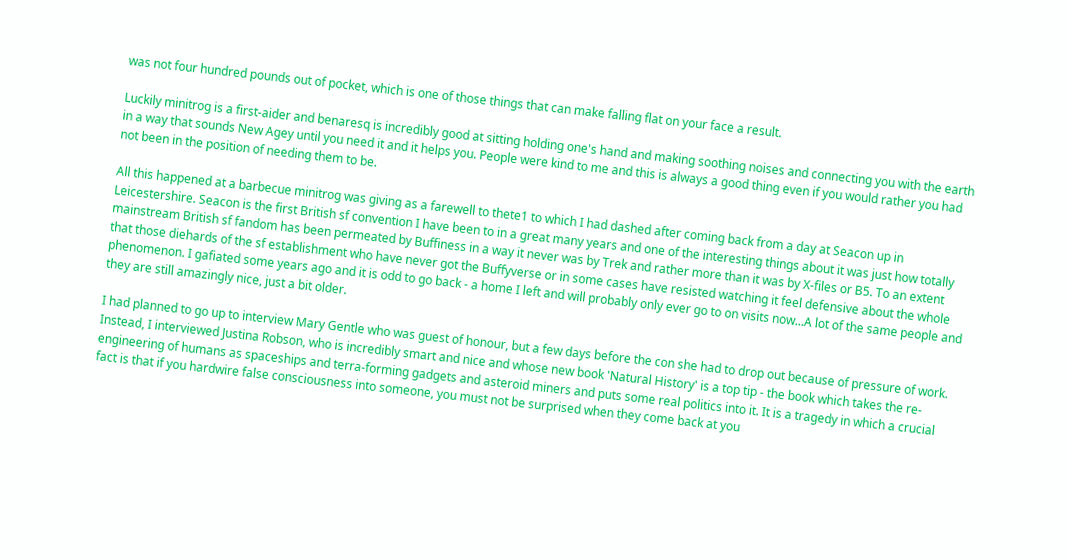was not four hundred pounds out of pocket, which is one of those things that can make falling flat on your face a result.

Luckily minitrog is a first-aider and benaresq is incredibly good at sitting holding one's hand and making soothing noises and connecting you with the earth in a way that sounds New Agey until you need it and it helps you. People were kind to me and this is always a good thing even if you would rather you had not been in the position of needing them to be.

All this happened at a barbecue minitrog was giving as a farewell to thete1 to which I had dashed after coming back from a day at Seacon up in Leicestershire. Seacon is the first British sf convention I have been to in a great many years and one of the interesting things about it was just how totally mainstream British sf fandom has been permeated by Buffiness in a way it never was by Trek and rather more than it was by X-files or B5. To an extent that those diehards of the sf establishment who have never got the Buffyverse or in some cases have resisted watching it feel defensive about the whole phenomenon. I gafiated some years ago and it is odd to go back - a home I left and will probably only ever go to on visits now...A lot of the same people and they are still amazingly nice, just a bit older.

I had planned to go up to interview Mary Gentle who was guest of honour, but a few days before the con she had to drop out because of pressure of work. Instead, I interviewed Justina Robson, who is incredibly smart and nice and whose new book 'Natural History' is a top tip - the book which takes the re-engineering of humans as spaceships and terra-forming gadgets and asteroid miners and puts some real politics into it. It is a tragedy in which a crucial fact is that if you hardwire false consciousness into someone, you must not be surprised when they come back at you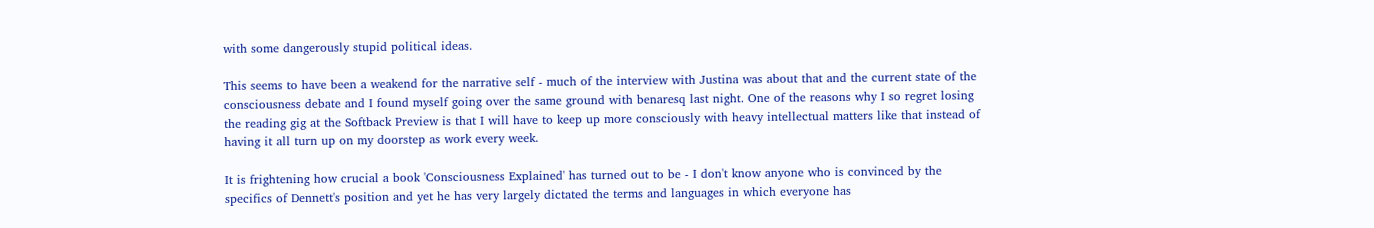with some dangerously stupid political ideas.

This seems to have been a weakend for the narrative self - much of the interview with Justina was about that and the current state of the consciousness debate and I found myself going over the same ground with benaresq last night. One of the reasons why I so regret losing the reading gig at the Softback Preview is that I will have to keep up more consciously with heavy intellectual matters like that instead of having it all turn up on my doorstep as work every week.

It is frightening how crucial a book 'Consciousness Explained' has turned out to be - I don't know anyone who is convinced by the specifics of Dennett's position and yet he has very largely dictated the terms and languages in which everyone has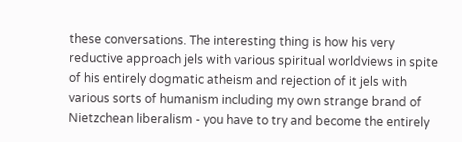these conversations. The interesting thing is how his very reductive approach jels with various spiritual worldviews in spite of his entirely dogmatic atheism and rejection of it jels with various sorts of humanism including my own strange brand of Nietzchean liberalism - you have to try and become the entirely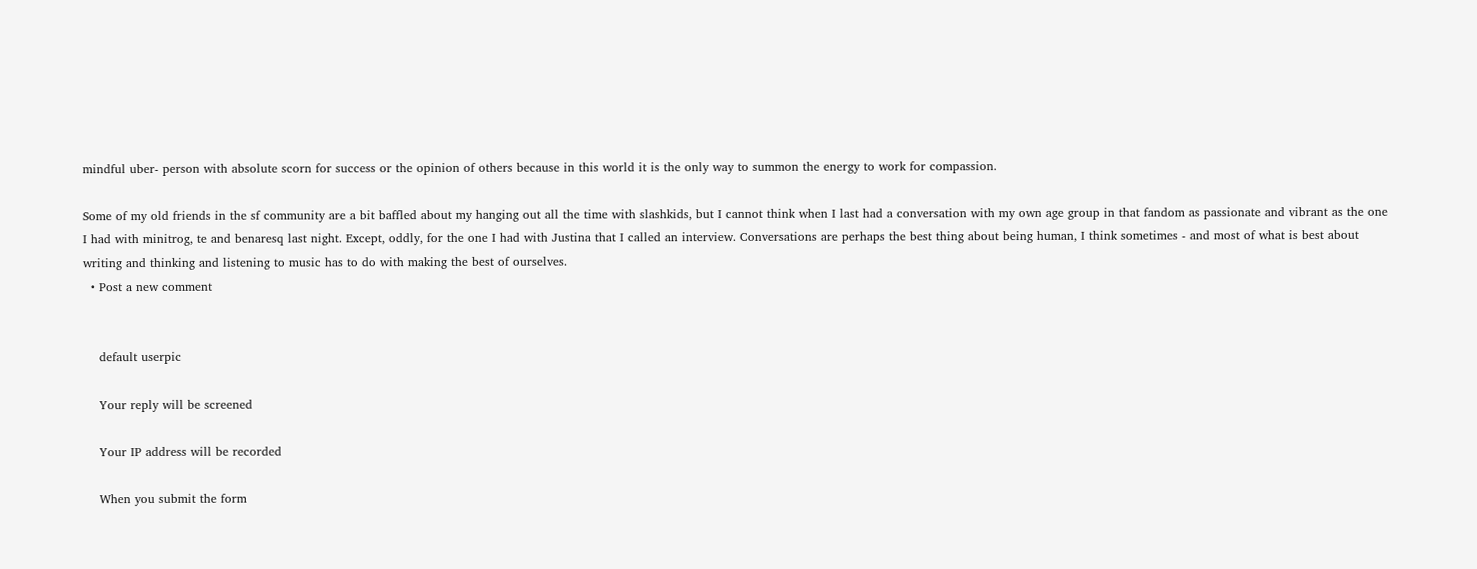mindful uber- person with absolute scorn for success or the opinion of others because in this world it is the only way to summon the energy to work for compassion.

Some of my old friends in the sf community are a bit baffled about my hanging out all the time with slashkids, but I cannot think when I last had a conversation with my own age group in that fandom as passionate and vibrant as the one I had with minitrog, te and benaresq last night. Except, oddly, for the one I had with Justina that I called an interview. Conversations are perhaps the best thing about being human, I think sometimes - and most of what is best about writing and thinking and listening to music has to do with making the best of ourselves.
  • Post a new comment


    default userpic

    Your reply will be screened

    Your IP address will be recorded

    When you submit the form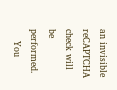an invisible reCAPTCHA check will be performed.
    You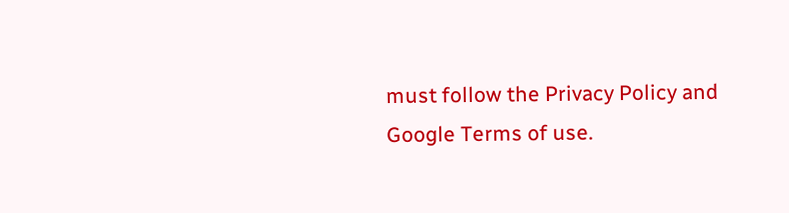must follow the Privacy Policy and Google Terms of use.